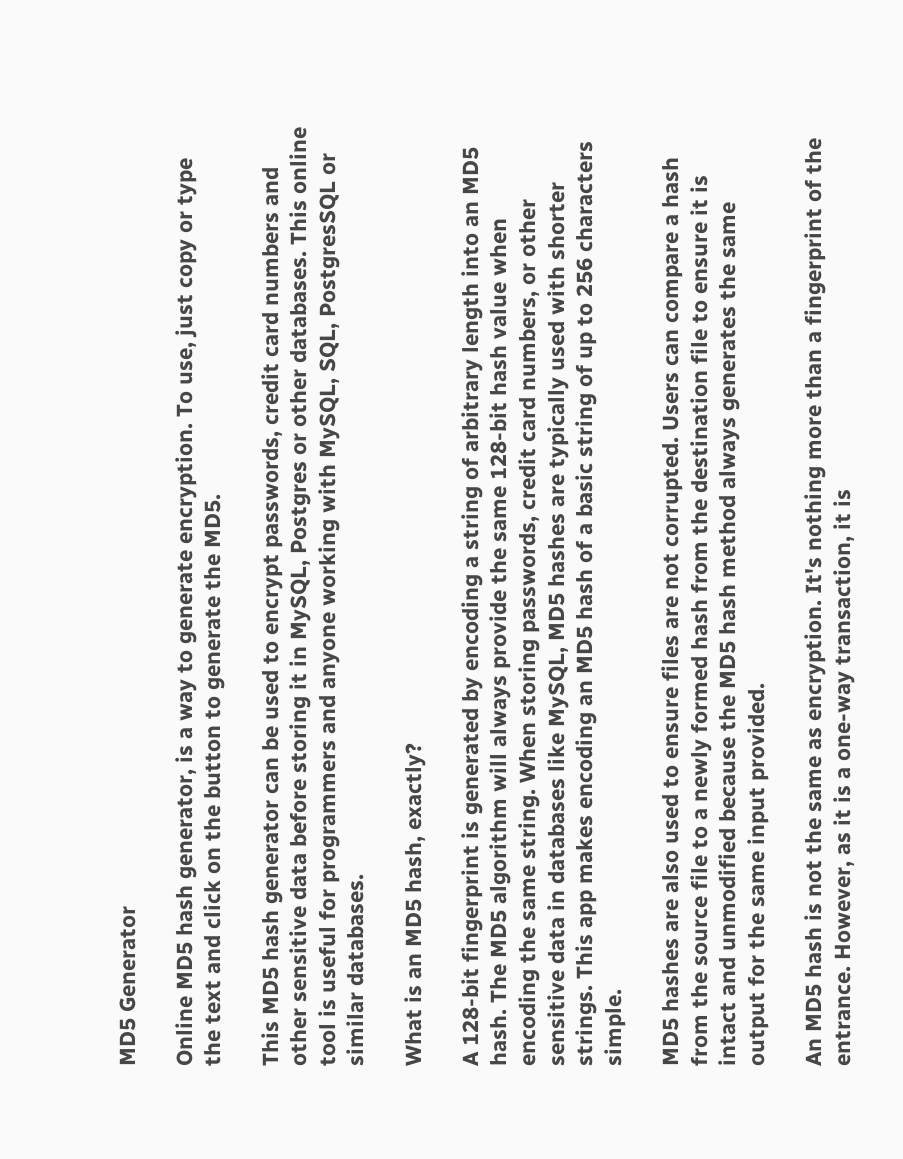MD5 Generator

Online MD5 hash generator, is a way to generate encryption. To use, just copy or type the text and click on the button to generate the MD5.

This MD5 hash generator can be used to encrypt passwords, credit card numbers and other sensitive data before storing it in MySQL, Postgres or other databases. This online tool is useful for programmers and anyone working with MySQL, SQL, PostgresSQL or similar databases.

What is an MD5 hash, exactly?

A 128-bit fingerprint is generated by encoding a string of arbitrary length into an MD5 hash. The MD5 algorithm will always provide the same 128-bit hash value when encoding the same string. When storing passwords, credit card numbers, or other sensitive data in databases like MySQL, MD5 hashes are typically used with shorter strings. This app makes encoding an MD5 hash of a basic string of up to 256 characters simple.

MD5 hashes are also used to ensure files are not corrupted. Users can compare a hash from the source file to a newly formed hash from the destination file to ensure it is intact and unmodified because the MD5 hash method always generates the same output for the same input provided.

An MD5 hash is not the same as encryption. It's nothing more than a fingerprint of the entrance. However, as it is a one-way transaction, it is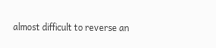almost difficult to reverse an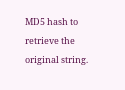MD5 hash to retrieve the original string.